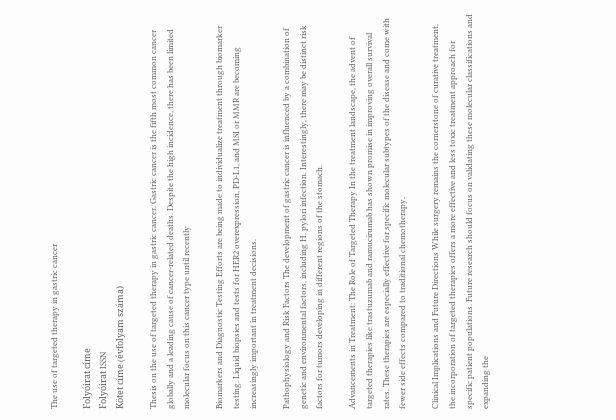The use of targeted therapy in gastric cancer

Folyóirat címe
Folyóirat ISSN
Kötet címe (évfolyam száma)

Thesis on the use of targeted therapy in gastric cancer. Gastric cancer is the fifth most common cancer globally and a leading cause of cancer-related deaths. Despite the high incidence, there has been limited molecular focus on this cancer type until recently

Biomarkers and Diagnostic Testing Efforts are being made to individualize treatment through biomarker testing. Liquid biopsies and tests for HER2 overexpression, PD-L1, and MSI or MMR are becoming increasingly important in treatment decisions.

Pathophysiology and Risk Factors The development of gastric cancer is influenced by a combination of genetic and environmental factors, including H. pylori infection. Interestingly, there may be distinct risk factors for tumors developing in different regions of the stomach.

Advancements in Treatment: The Role of Targeted Therapy In the treatment landscape, the advent of targeted therapies like trastuzumab and ramucirumab has shown promise in improving overall survival rates. These therapies are especially effective for specific molecular subtypes of the disease and come with fewer side effects compared to traditional chemotherapy.

Clinical Implications and Future Directions While surgery remains the cornerstone of curative treatment, the incorporation of targeted therapies offers a more effective and less toxic treatment approach for specific patient populations. Future research should focus on validating these molecular classifications and expanding the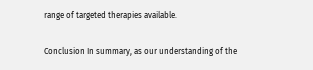range of targeted therapies available.

Conclusion In summary, as our understanding of the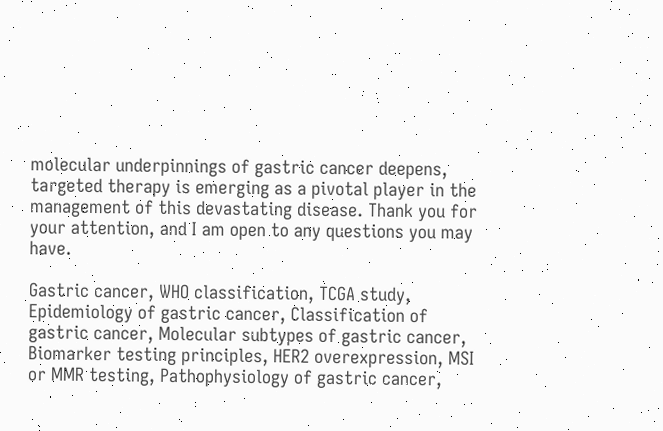molecular underpinnings of gastric cancer deepens, targeted therapy is emerging as a pivotal player in the management of this devastating disease. Thank you for your attention, and I am open to any questions you may have.

Gastric cancer, WHO classification, TCGA study, Epidemiology of gastric cancer, Classification of gastric cancer, Molecular subtypes of gastric cancer, Biomarker testing principles, HER2 overexpression, MSI or MMR testing, Pathophysiology of gastric cancer,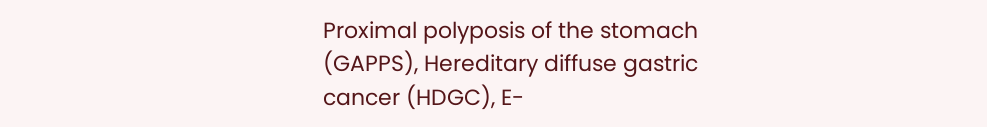Proximal polyposis of the stomach (GAPPS), Hereditary diffuse gastric cancer (HDGC), E-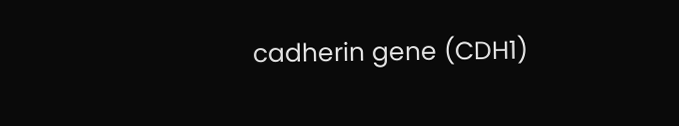cadherin gene (CDH1)